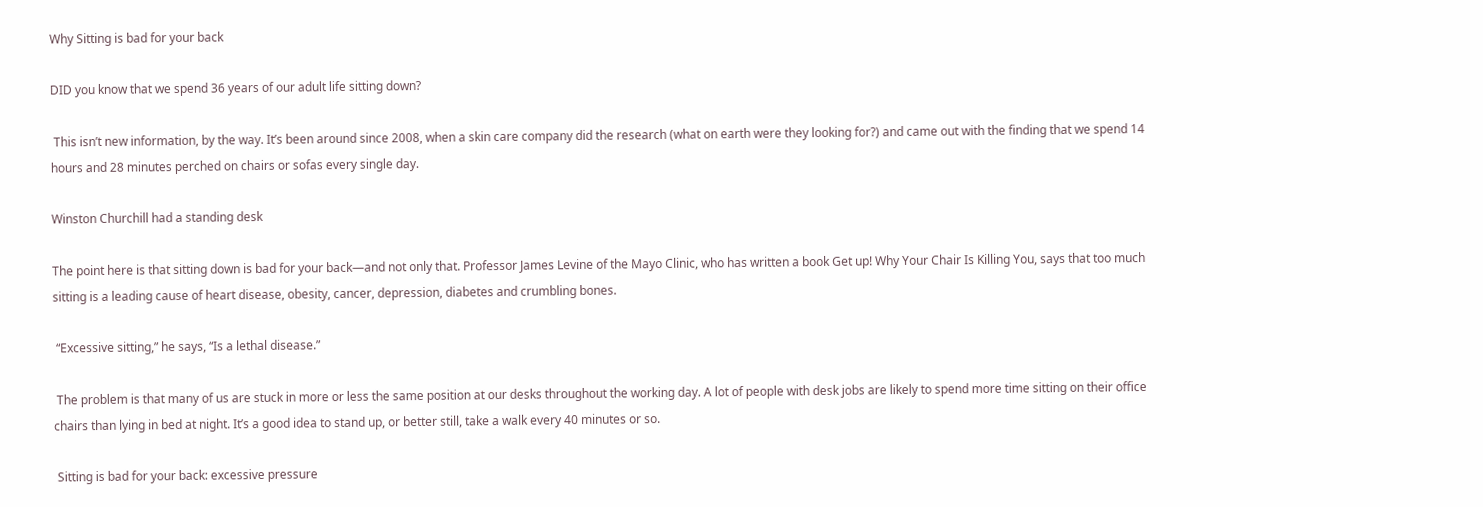Why Sitting is bad for your back

DID you know that we spend 36 years of our adult life sitting down?

 This isn’t new information, by the way. It’s been around since 2008, when a skin care company did the research (what on earth were they looking for?) and came out with the finding that we spend 14 hours and 28 minutes perched on chairs or sofas every single day.

Winston Churchill had a standing desk

The point here is that sitting down is bad for your back—and not only that. Professor James Levine of the Mayo Clinic, who has written a book Get up! Why Your Chair Is Killing You, says that too much sitting is a leading cause of heart disease, obesity, cancer, depression, diabetes and crumbling bones.

 “Excessive sitting,” he says, “Is a lethal disease.”

 The problem is that many of us are stuck in more or less the same position at our desks throughout the working day. A lot of people with desk jobs are likely to spend more time sitting on their office chairs than lying in bed at night. It’s a good idea to stand up, or better still, take a walk every 40 minutes or so.

 Sitting is bad for your back: excessive pressure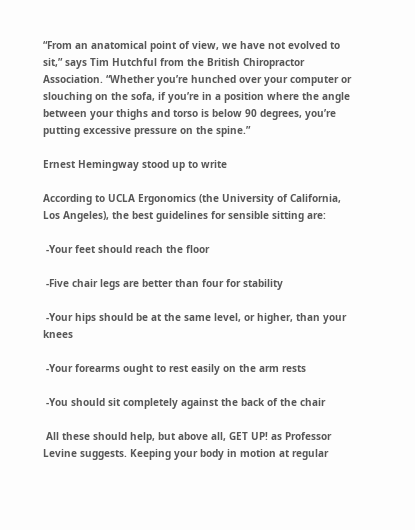“From an anatomical point of view, we have not evolved to sit,” says Tim Hutchful from the British Chiropractor Association. “Whether you’re hunched over your computer or slouching on the sofa, if you’re in a position where the angle between your thighs and torso is below 90 degrees, you’re putting excessive pressure on the spine.”

Ernest Hemingway stood up to write

According to UCLA Ergonomics (the University of California, Los Angeles), the best guidelines for sensible sitting are:

 -Your feet should reach the floor

 -Five chair legs are better than four for stability

 -Your hips should be at the same level, or higher, than your knees

 -Your forearms ought to rest easily on the arm rests

 -You should sit completely against the back of the chair

 All these should help, but above all, GET UP! as Professor Levine suggests. Keeping your body in motion at regular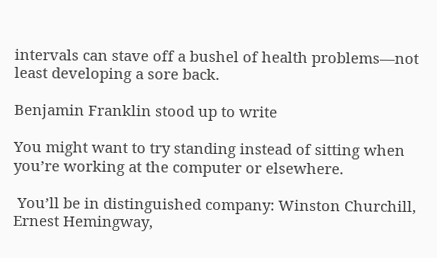intervals can stave off a bushel of health problems—not least developing a sore back.

Benjamin Franklin stood up to write

You might want to try standing instead of sitting when you’re working at the computer or elsewhere.

 You’ll be in distinguished company: Winston Churchill, Ernest Hemingway,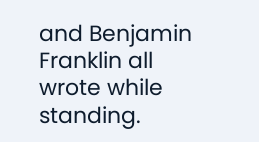and Benjamin Franklin all wrote while standing.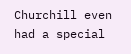Churchill even had a special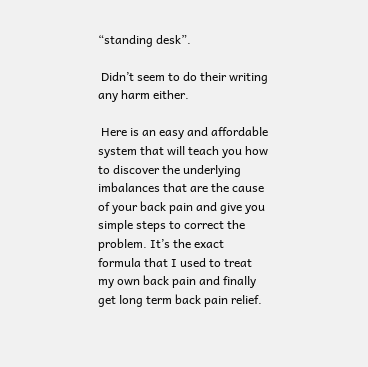“standing desk”.

 Didn’t seem to do their writing any harm either.

 Here is an easy and affordable system that will teach you how to discover the underlying imbalances that are the cause of your back pain and give you simple steps to correct the problem. It’s the exact formula that I used to treat my own back pain and finally get long term back pain relief.